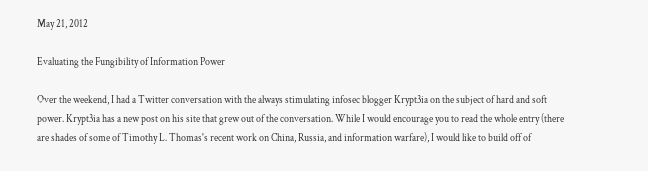May 21, 2012

Evaluating the Fungibility of Information Power

Over the weekend, I had a Twitter conversation with the always stimulating infosec blogger Krypt3ia on the subject of hard and soft power. Krypt3ia has a new post on his site that grew out of the conversation. While I would encourage you to read the whole entry (there are shades of some of Timothy L. Thomas's recent work on China, Russia, and information warfare), I would like to build off of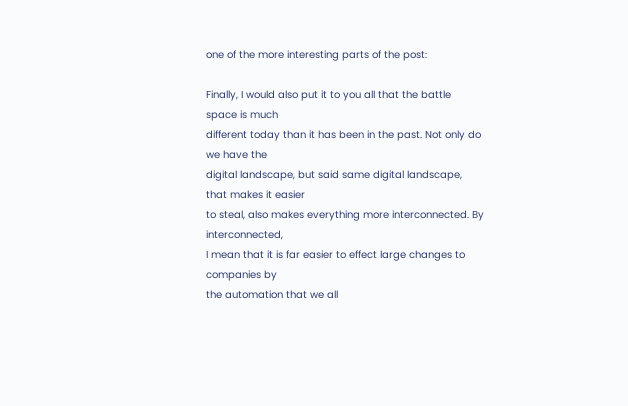one of the more interesting parts of the post:

Finally, I would also put it to you all that the battle space is much
different today than it has been in the past. Not only do we have the
digital landscape, but said same digital landscape, that makes it easier
to steal, also makes everything more interconnected. By interconnected,
I mean that it is far easier to effect large changes to companies by
the automation that we all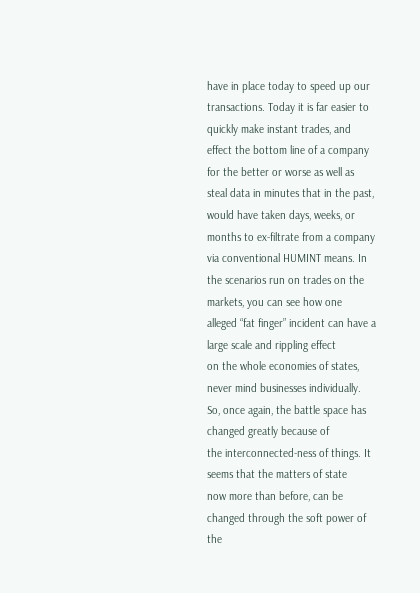have in place today to speed up our
transactions. Today it is far easier to quickly make instant trades, and
effect the bottom line of a company for the better or worse as well as
steal data in minutes that in the past, would have taken days, weeks, or
months to ex-filtrate from a company via conventional HUMINT means. In the scenarios run on trades on the markets, you can see how one
alleged “fat finger” incident can have a large scale and rippling effect
on the whole economies of states, never mind businesses individually.
So, once again, the battle space has changed greatly because of
the interconnected-ness of things. It seems that the matters of state
now more than before, can be changed through the soft power of the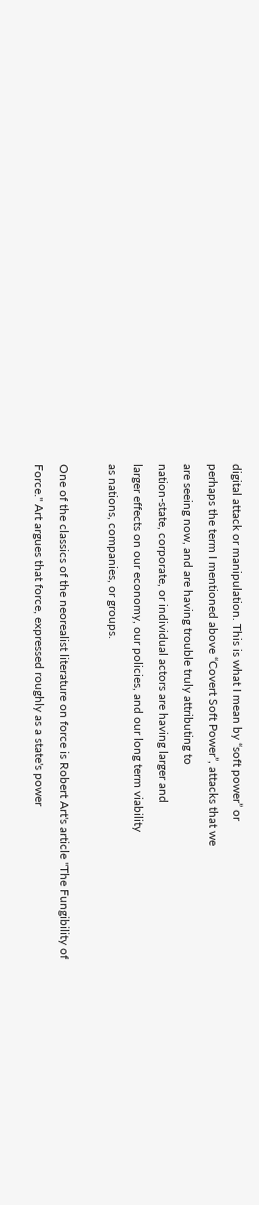digital attack or manipulation. This is what I mean by “soft power” or
perhaps the term I mentioned above “Covert Soft Power”, attacks that we
are seeing now, and are having trouble truly attributing to
nation-state, corporate, or individual actors are having larger and
larger effects on our economy, our policies, and our long term viability
as nations, companies, or groups.

One of the classics of the neorealist literature on force is Robert Art's article "The Fungibility of Force." Art argues that force, expressed roughly as a state's power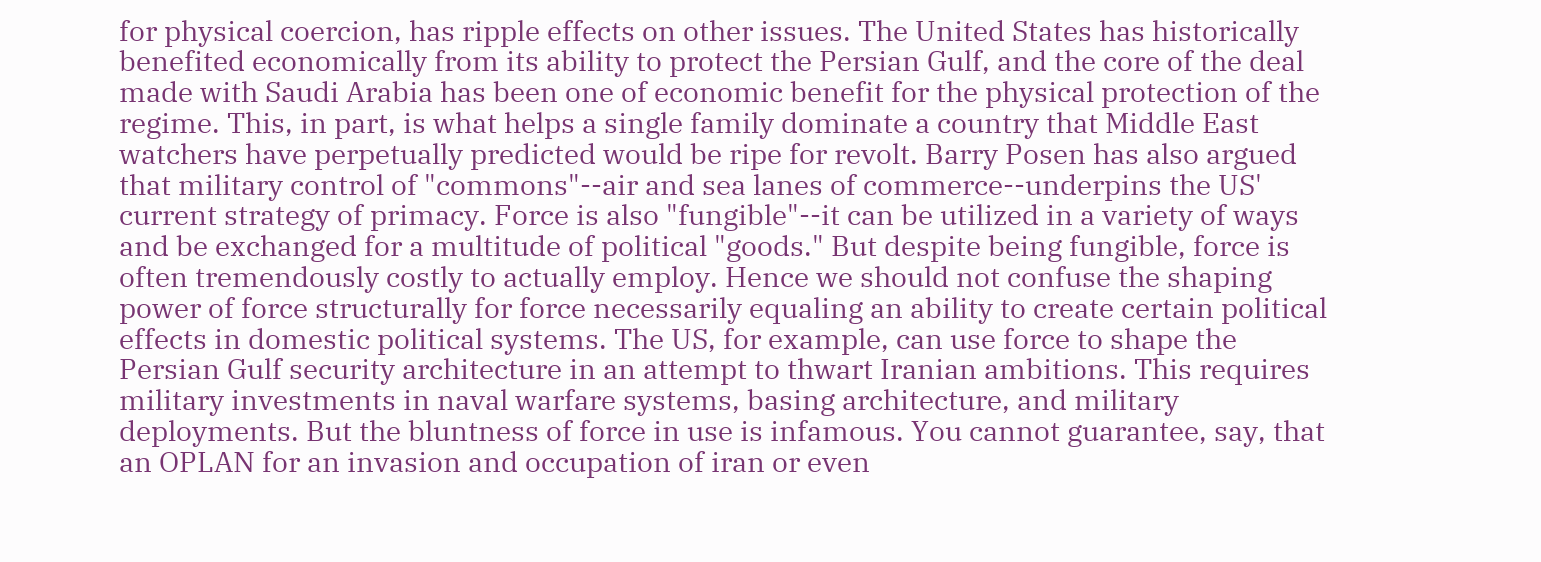for physical coercion, has ripple effects on other issues. The United States has historically benefited economically from its ability to protect the Persian Gulf, and the core of the deal made with Saudi Arabia has been one of economic benefit for the physical protection of the regime. This, in part, is what helps a single family dominate a country that Middle East watchers have perpetually predicted would be ripe for revolt. Barry Posen has also argued that military control of "commons"--air and sea lanes of commerce--underpins the US' current strategy of primacy. Force is also "fungible"--it can be utilized in a variety of ways and be exchanged for a multitude of political "goods." But despite being fungible, force is often tremendously costly to actually employ. Hence we should not confuse the shaping power of force structurally for force necessarily equaling an ability to create certain political effects in domestic political systems. The US, for example, can use force to shape the Persian Gulf security architecture in an attempt to thwart Iranian ambitions. This requires military investments in naval warfare systems, basing architecture, and military deployments. But the bluntness of force in use is infamous. You cannot guarantee, say, that an OPLAN for an invasion and occupation of iran or even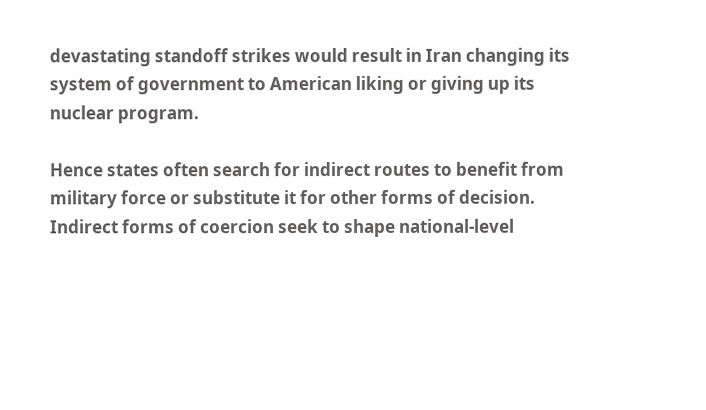devastating standoff strikes would result in Iran changing its system of government to American liking or giving up its nuclear program.

Hence states often search for indirect routes to benefit from military force or substitute it for other forms of decision.  Indirect forms of coercion seek to shape national-level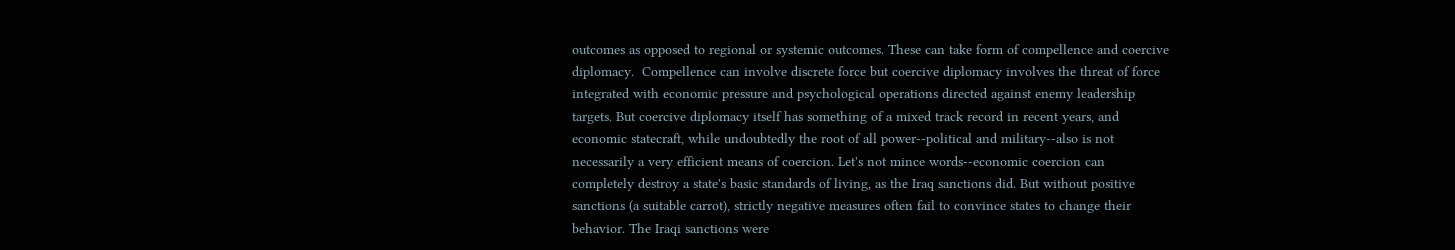outcomes as opposed to regional or systemic outcomes. These can take form of compellence and coercive diplomacy.  Compellence can involve discrete force but coercive diplomacy involves the threat of force integrated with economic pressure and psychological operations directed against enemy leadership targets. But coercive diplomacy itself has something of a mixed track record in recent years, and economic statecraft, while undoubtedly the root of all power--political and military--also is not necessarily a very efficient means of coercion. Let's not mince words--economic coercion can completely destroy a state's basic standards of living, as the Iraq sanctions did. But without positive sanctions (a suitable carrot), strictly negative measures often fail to convince states to change their behavior. The Iraqi sanctions were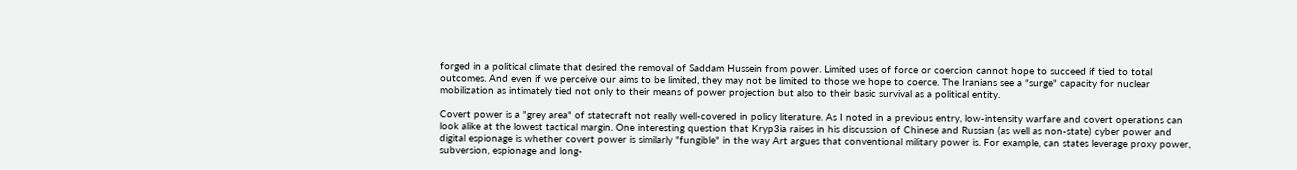forged in a political climate that desired the removal of Saddam Hussein from power. Limited uses of force or coercion cannot hope to succeed if tied to total outcomes. And even if we perceive our aims to be limited, they may not be limited to those we hope to coerce. The Iranians see a "surge" capacity for nuclear mobilization as intimately tied not only to their means of power projection but also to their basic survival as a political entity.

Covert power is a "grey area" of statecraft not really well-covered in policy literature. As I noted in a previous entry, low-intensity warfare and covert operations can look alike at the lowest tactical margin. One interesting question that Kryp3ia raises in his discussion of Chinese and Russian (as well as non-state) cyber power and digital espionage is whether covert power is similarly "fungible" in the way Art argues that conventional military power is. For example, can states leverage proxy power, subversion, espionage and long-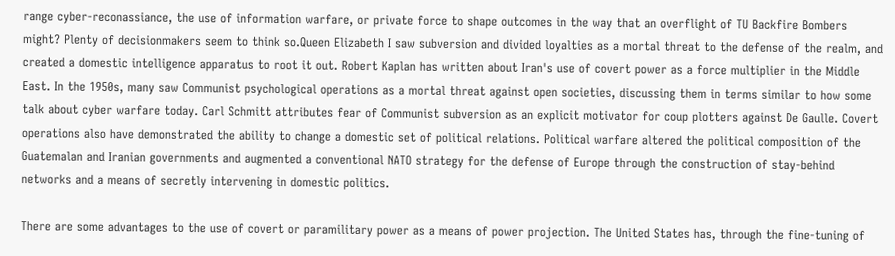range cyber-reconassiance, the use of information warfare, or private force to shape outcomes in the way that an overflight of TU Backfire Bombers might? Plenty of decisionmakers seem to think so.Queen Elizabeth I saw subversion and divided loyalties as a mortal threat to the defense of the realm, and created a domestic intelligence apparatus to root it out. Robert Kaplan has written about Iran's use of covert power as a force multiplier in the Middle East. In the 1950s, many saw Communist psychological operations as a mortal threat against open societies, discussing them in terms similar to how some talk about cyber warfare today. Carl Schmitt attributes fear of Communist subversion as an explicit motivator for coup plotters against De Gaulle. Covert operations also have demonstrated the ability to change a domestic set of political relations. Political warfare altered the political composition of the Guatemalan and Iranian governments and augmented a conventional NATO strategy for the defense of Europe through the construction of stay-behind networks and a means of secretly intervening in domestic politics.

There are some advantages to the use of covert or paramilitary power as a means of power projection. The United States has, through the fine-tuning of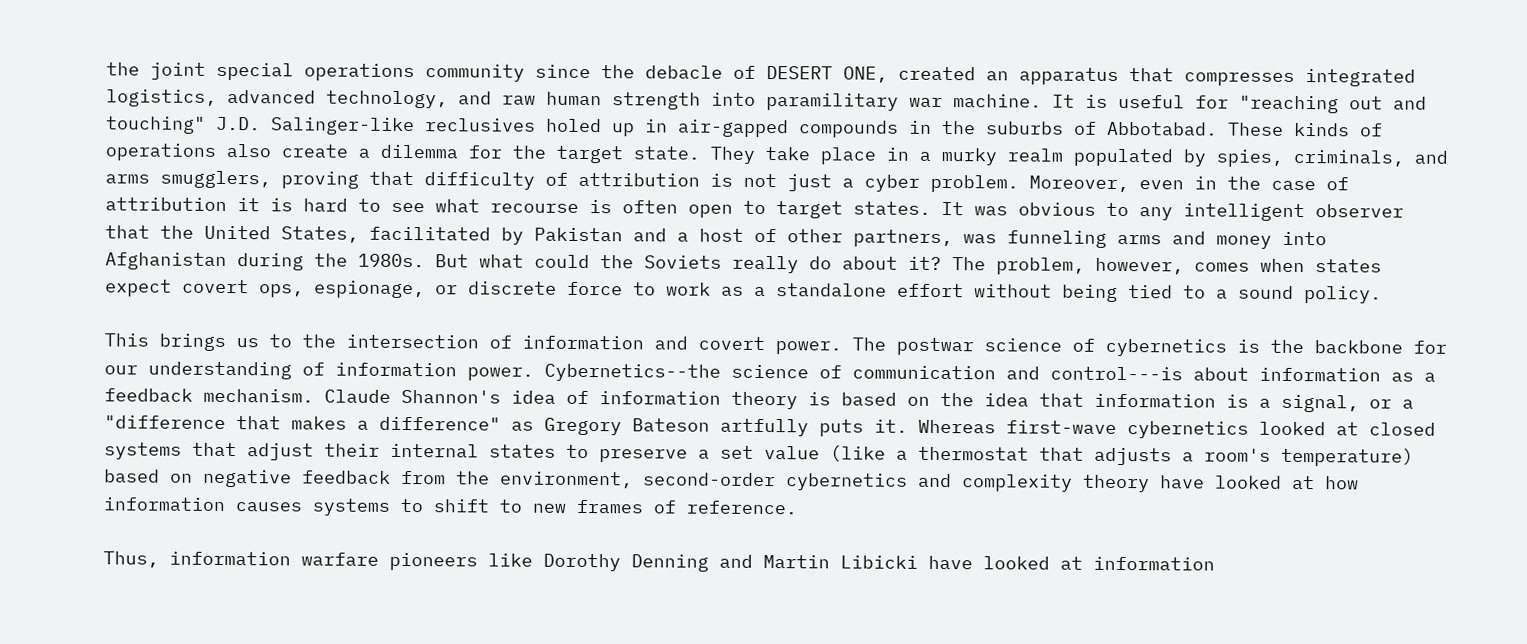the joint special operations community since the debacle of DESERT ONE, created an apparatus that compresses integrated logistics, advanced technology, and raw human strength into paramilitary war machine. It is useful for "reaching out and touching" J.D. Salinger-like reclusives holed up in air-gapped compounds in the suburbs of Abbotabad. These kinds of operations also create a dilemma for the target state. They take place in a murky realm populated by spies, criminals, and arms smugglers, proving that difficulty of attribution is not just a cyber problem. Moreover, even in the case of attribution it is hard to see what recourse is often open to target states. It was obvious to any intelligent observer that the United States, facilitated by Pakistan and a host of other partners, was funneling arms and money into Afghanistan during the 1980s. But what could the Soviets really do about it? The problem, however, comes when states expect covert ops, espionage, or discrete force to work as a standalone effort without being tied to a sound policy.

This brings us to the intersection of information and covert power. The postwar science of cybernetics is the backbone for our understanding of information power. Cybernetics--the science of communication and control---is about information as a feedback mechanism. Claude Shannon's idea of information theory is based on the idea that information is a signal, or a "difference that makes a difference" as Gregory Bateson artfully puts it. Whereas first-wave cybernetics looked at closed systems that adjust their internal states to preserve a set value (like a thermostat that adjusts a room's temperature) based on negative feedback from the environment, second-order cybernetics and complexity theory have looked at how information causes systems to shift to new frames of reference.

Thus, information warfare pioneers like Dorothy Denning and Martin Libicki have looked at information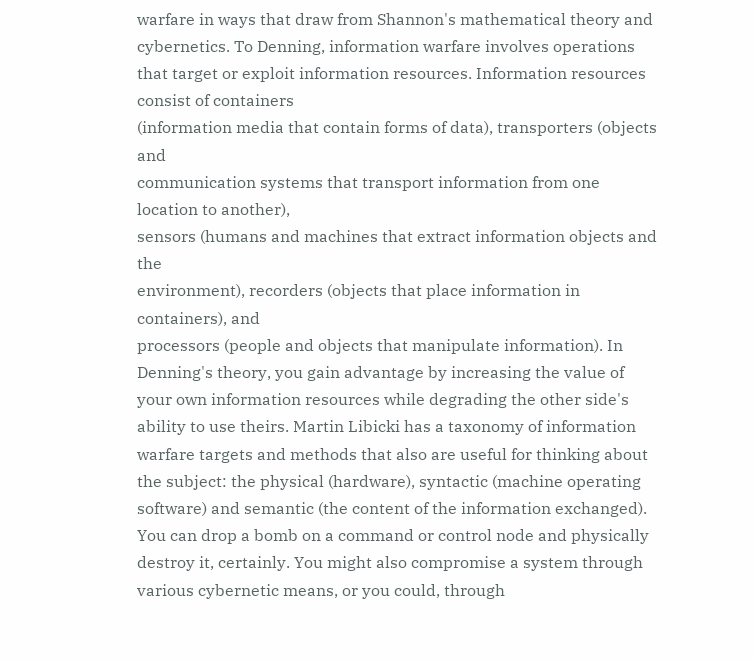warfare in ways that draw from Shannon's mathematical theory and cybernetics. To Denning, information warfare involves operations that target or exploit information resources. Information resources consist of containers
(information media that contain forms of data), transporters (objects and
communication systems that transport information from one location to another),
sensors (humans and machines that extract information objects and the
environment), recorders (objects that place information in containers), and
processors (people and objects that manipulate information). In Denning's theory, you gain advantage by increasing the value of your own information resources while degrading the other side's ability to use theirs. Martin Libicki has a taxonomy of information warfare targets and methods that also are useful for thinking about the subject: the physical (hardware), syntactic (machine operating software) and semantic (the content of the information exchanged). You can drop a bomb on a command or control node and physically destroy it, certainly. You might also compromise a system through various cybernetic means, or you could, through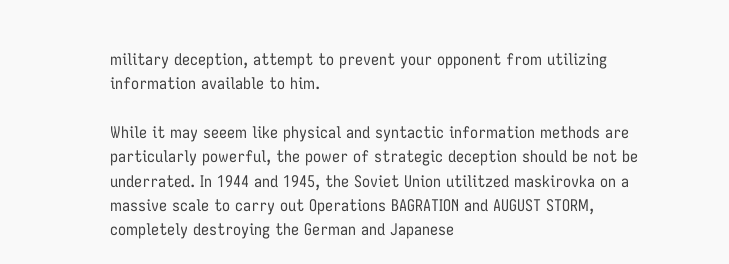military deception, attempt to prevent your opponent from utilizing information available to him.

While it may seeem like physical and syntactic information methods are particularly powerful, the power of strategic deception should be not be underrated. In 1944 and 1945, the Soviet Union utilitzed maskirovka on a massive scale to carry out Operations BAGRATION and AUGUST STORM, completely destroying the German and Japanese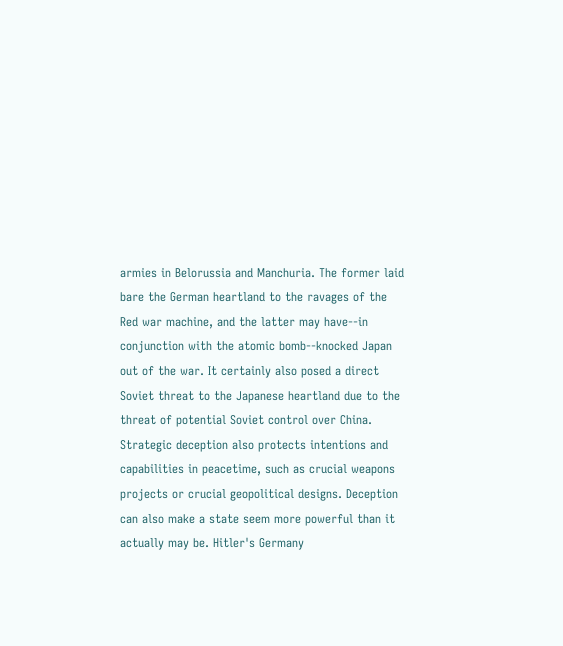armies in Belorussia and Manchuria. The former laid bare the German heartland to the ravages of the Red war machine, and the latter may have--in conjunction with the atomic bomb--knocked Japan out of the war. It certainly also posed a direct Soviet threat to the Japanese heartland due to the threat of potential Soviet control over China. Strategic deception also protects intentions and capabilities in peacetime, such as crucial weapons projects or crucial geopolitical designs. Deception can also make a state seem more powerful than it actually may be. Hitler's Germany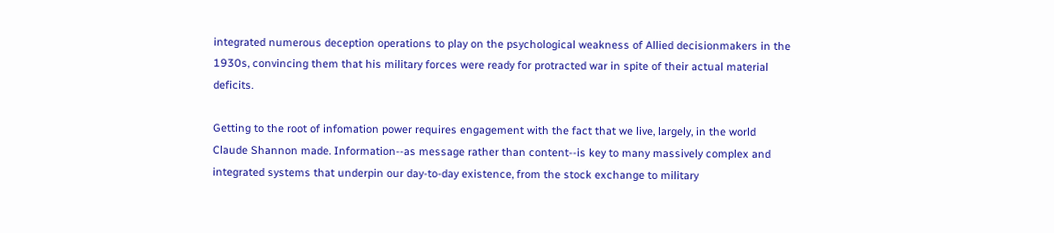integrated numerous deception operations to play on the psychological weakness of Allied decisionmakers in the 1930s, convincing them that his military forces were ready for protracted war in spite of their actual material deficits.

Getting to the root of infomation power requires engagement with the fact that we live, largely, in the world Claude Shannon made. Information--as message rather than content--is key to many massively complex and integrated systems that underpin our day-to-day existence, from the stock exchange to military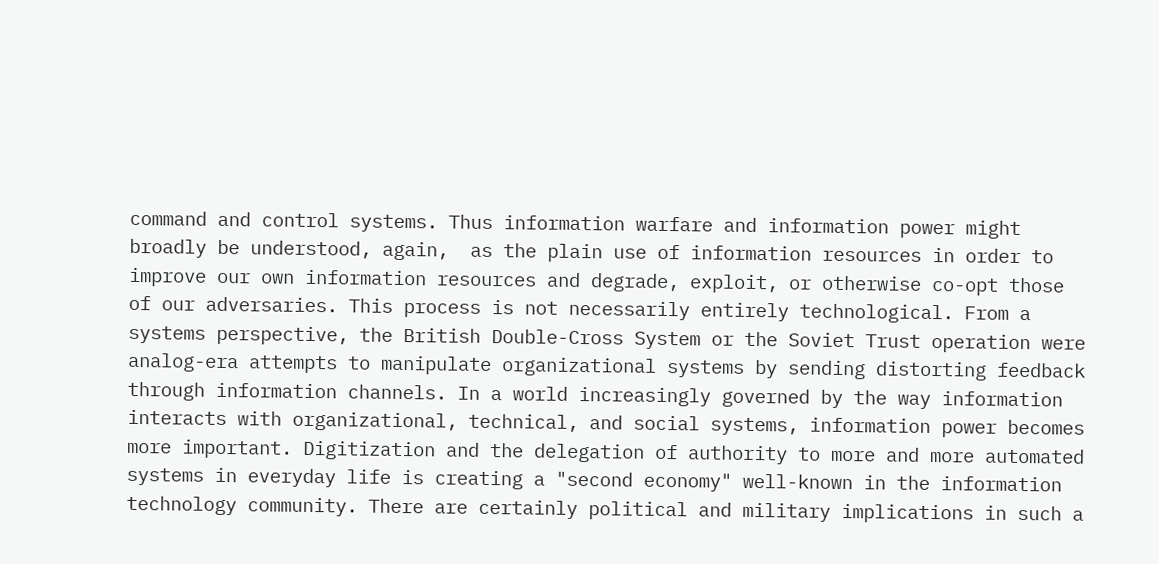command and control systems. Thus information warfare and information power might broadly be understood, again,  as the plain use of information resources in order to improve our own information resources and degrade, exploit, or otherwise co-opt those of our adversaries. This process is not necessarily entirely technological. From a systems perspective, the British Double-Cross System or the Soviet Trust operation were analog-era attempts to manipulate organizational systems by sending distorting feedback through information channels. In a world increasingly governed by the way information interacts with organizational, technical, and social systems, information power becomes more important. Digitization and the delegation of authority to more and more automated systems in everyday life is creating a "second economy" well-known in the information technology community. There are certainly political and military implications in such a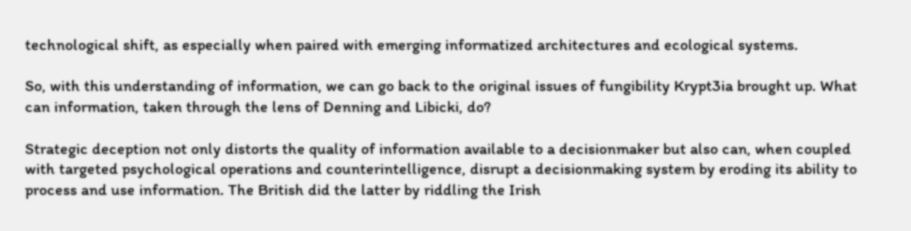technological shift, as especially when paired with emerging informatized architectures and ecological systems.

So, with this understanding of information, we can go back to the original issues of fungibility Krypt3ia brought up. What can information, taken through the lens of Denning and Libicki, do?

Strategic deception not only distorts the quality of information available to a decisionmaker but also can, when coupled with targeted psychological operations and counterintelligence, disrupt a decisionmaking system by eroding its ability to process and use information. The British did the latter by riddling the Irish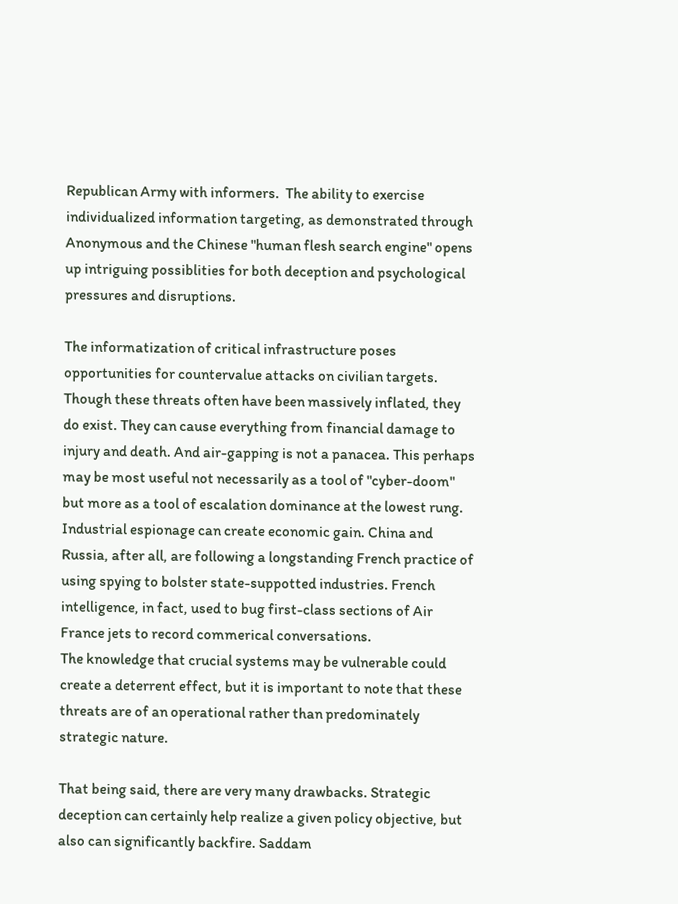Republican Army with informers.  The ability to exercise individualized information targeting, as demonstrated through Anonymous and the Chinese "human flesh search engine" opens up intriguing possiblities for both deception and psychological pressures and disruptions.

The informatization of critical infrastructure poses opportunities for countervalue attacks on civilian targets. Though these threats often have been massively inflated, they do exist. They can cause everything from financial damage to injury and death. And air-gapping is not a panacea. This perhaps may be most useful not necessarily as a tool of "cyber-doom" but more as a tool of escalation dominance at the lowest rung.
Industrial espionage can create economic gain. China and Russia, after all, are following a longstanding French practice of using spying to bolster state-suppotted industries. French intelligence, in fact, used to bug first-class sections of Air France jets to record commerical conversations.
The knowledge that crucial systems may be vulnerable could create a deterrent effect, but it is important to note that these threats are of an operational rather than predominately strategic nature.

That being said, there are very many drawbacks. Strategic deception can certainly help realize a given policy objective, but also can significantly backfire. Saddam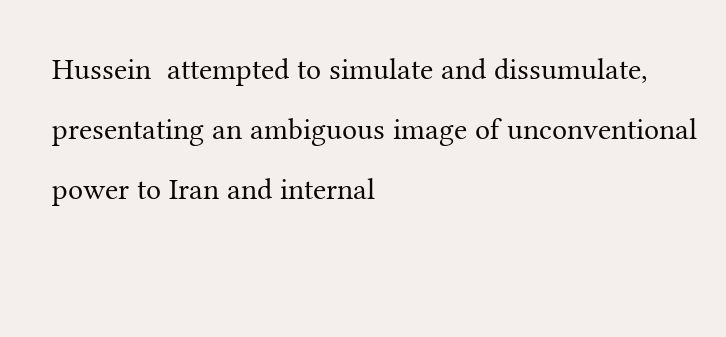Hussein  attempted to simulate and dissumulate, presentating an ambiguous image of unconventional power to Iran and internal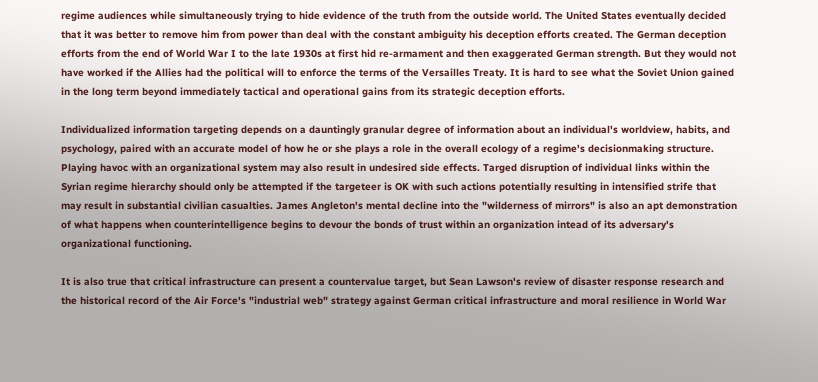regime audiences while simultaneously trying to hide evidence of the truth from the outside world. The United States eventually decided that it was better to remove him from power than deal with the constant ambiguity his deception efforts created. The German deception efforts from the end of World War I to the late 1930s at first hid re-armament and then exaggerated German strength. But they would not have worked if the Allies had the political will to enforce the terms of the Versailles Treaty. It is hard to see what the Soviet Union gained in the long term beyond immediately tactical and operational gains from its strategic deception efforts.

Individualized information targeting depends on a dauntingly granular degree of information about an individual's worldview, habits, and psychology, paired with an accurate model of how he or she plays a role in the overall ecology of a regime's decisionmaking structure. Playing havoc with an organizational system may also result in undesired side effects. Targed disruption of individual links within the Syrian regime hierarchy should only be attempted if the targeteer is OK with such actions potentially resulting in intensified strife that may result in substantial civilian casualties. James Angleton's mental decline into the "wilderness of mirrors" is also an apt demonstration of what happens when counterintelligence begins to devour the bonds of trust within an organization intead of its adversary's organizational functioning.

It is also true that critical infrastructure can present a countervalue target, but Sean Lawson's review of disaster response research and the historical record of the Air Force's "industrial web" strategy against German critical infrastructure and moral resilience in World War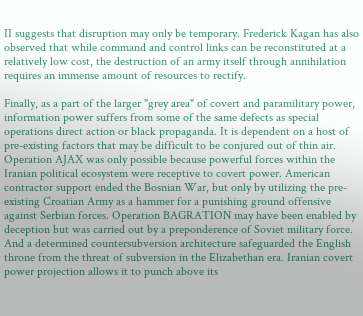II suggests that disruption may only be temporary. Frederick Kagan has also observed that while command and control links can be reconstituted at a relatively low cost, the destruction of an army itself through annihilation requires an immense amount of resources to rectify.

Finally, as a part of the larger "grey area" of covert and paramilitary power, information power suffers from some of the same defects as special operations direct action or black propaganda. It is dependent on a host of pre-existing factors that may be difficult to be conjured out of thin air. Operation AJAX was only possible because powerful forces within the Iranian political ecosystem were receptive to covert power. American contractor support ended the Bosnian War, but only by utilizing the pre-existing Croatian Army as a hammer for a punishing ground offensive against Serbian forces. Operation BAGRATION may have been enabled by deception but was carried out by a preponderence of Soviet military force. And a determined countersubversion architecture safeguarded the English throne from the threat of subversion in the Elizabethan era. Iranian covert power projection allows it to punch above its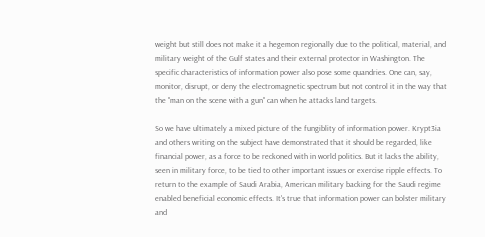weight but still does not make it a hegemon regionally due to the political, material, and military weight of the Gulf states and their external protector in Washington. The specific characteristics of information power also pose some quandries. One can, say, monitor, disrupt, or deny the electromagnetic spectrum but not control it in the way that the "man on the scene with a gun" can when he attacks land targets.

So we have ultimately a mixed picture of the fungiblity of information power. Krypt3ia and others writing on the subject have demonstrated that it should be regarded, like financial power, as a force to be reckoned with in world politics. But it lacks the ability, seen in military force, to be tied to other important issues or exercise ripple effects. To return to the example of Saudi Arabia, American military backing for the Saudi regime enabled beneficial economic effects. It's true that information power can bolster military and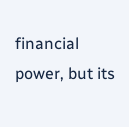financial power, but its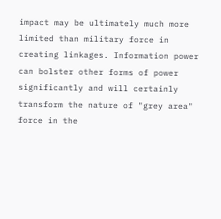impact may be ultimately much more limited than military force in creating linkages. Information power can bolster other forms of power significantly and will certainly transform the nature of "grey area" force in the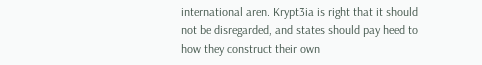international aren. Krypt3ia is right that it should not be disregarded, and states should pay heed to how they construct their own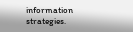information strategies.